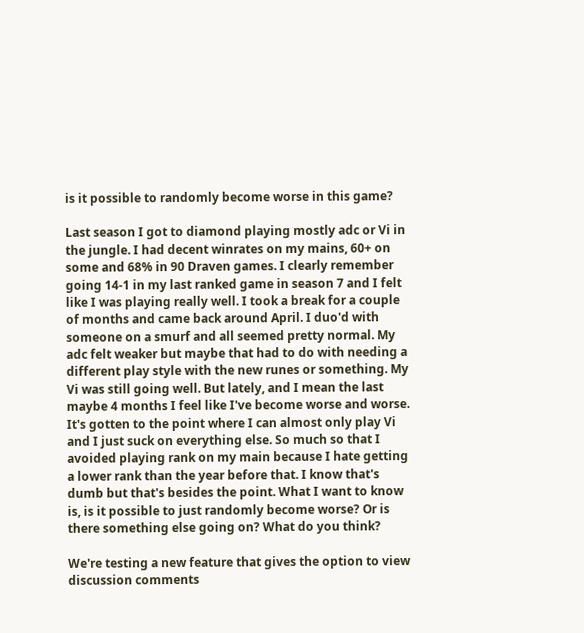is it possible to randomly become worse in this game?

Last season I got to diamond playing mostly adc or Vi in the jungle. I had decent winrates on my mains, 60+ on some and 68% in 90 Draven games. I clearly remember going 14-1 in my last ranked game in season 7 and I felt like I was playing really well. I took a break for a couple of months and came back around April. I duo'd with someone on a smurf and all seemed pretty normal. My adc felt weaker but maybe that had to do with needing a different play style with the new runes or something. My Vi was still going well. But lately, and I mean the last maybe 4 months I feel like I've become worse and worse. It's gotten to the point where I can almost only play Vi and I just suck on everything else. So much so that I avoided playing rank on my main because I hate getting a lower rank than the year before that. I know that's dumb but that's besides the point. What I want to know is, is it possible to just randomly become worse? Or is there something else going on? What do you think?

We're testing a new feature that gives the option to view discussion comments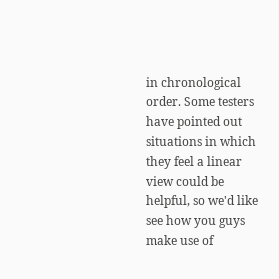in chronological order. Some testers have pointed out situations in which they feel a linear view could be helpful, so we'd like see how you guys make use of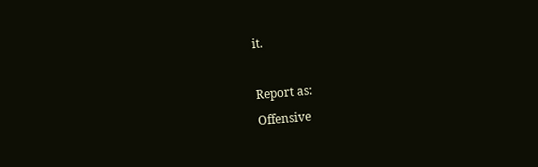it.

Report as:
Offensive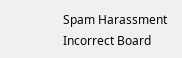Spam Harassment Incorrect Board